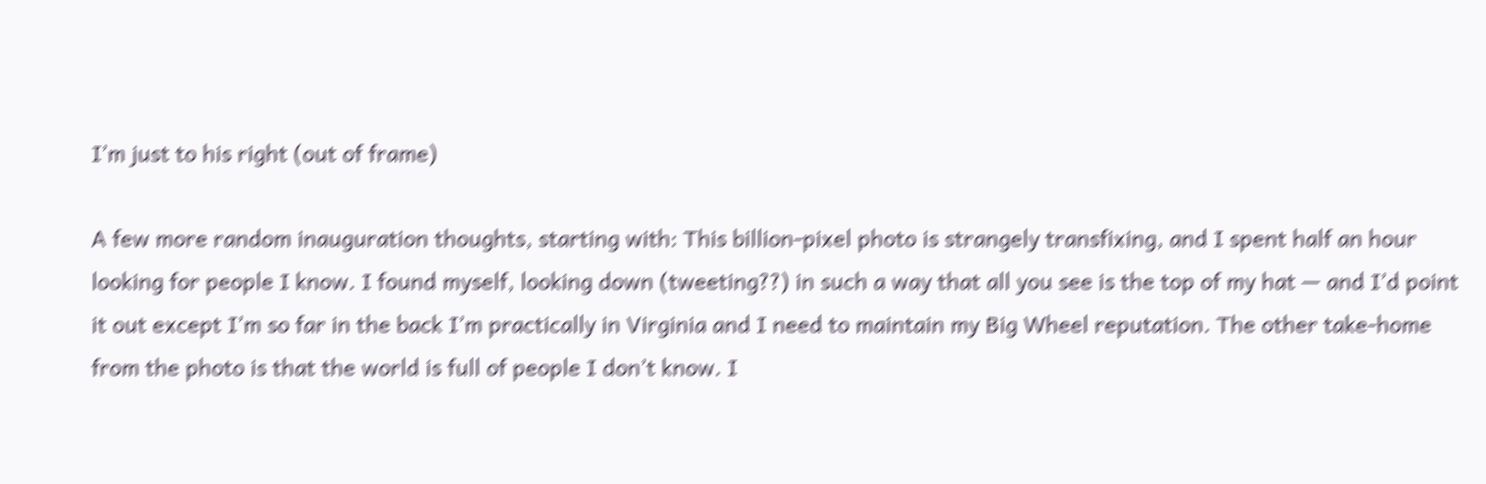I’m just to his right (out of frame)

A few more random inauguration thoughts, starting with: This billion-pixel photo is strangely transfixing, and I spent half an hour looking for people I know. I found myself, looking down (tweeting??) in such a way that all you see is the top of my hat — and I’d point it out except I’m so far in the back I’m practically in Virginia and I need to maintain my Big Wheel reputation. The other take-home from the photo is that the world is full of people I don’t know. I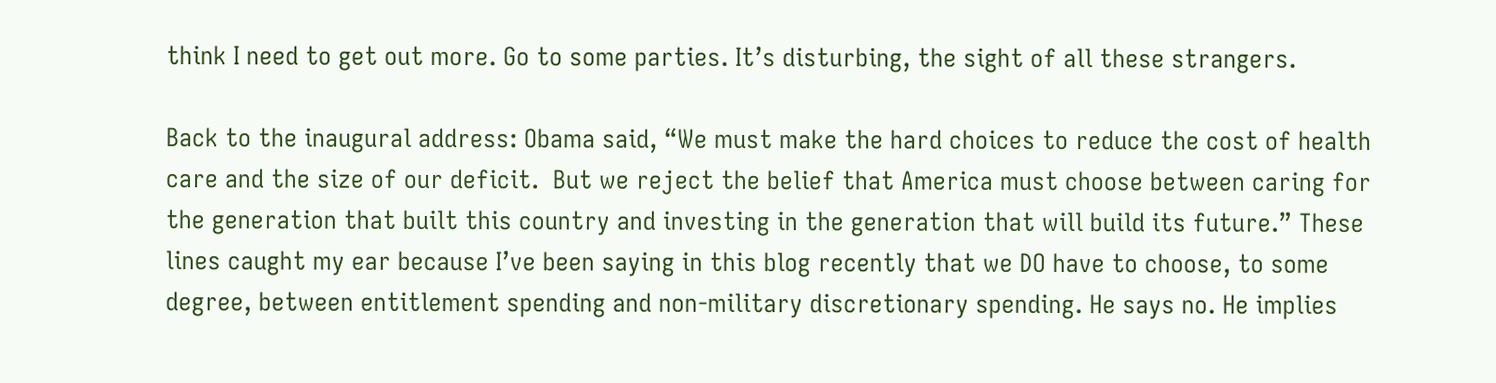think I need to get out more. Go to some parties. It’s disturbing, the sight of all these strangers.

Back to the inaugural address: Obama said, “We must make the hard choices to reduce the cost of health care and the size of our deficit.  But we reject the belief that America must choose between caring for the generation that built this country and investing in the generation that will build its future.” These lines caught my ear because I’ve been saying in this blog recently that we DO have to choose, to some degree, between entitlement spending and non-military discretionary spending. He says no. He implies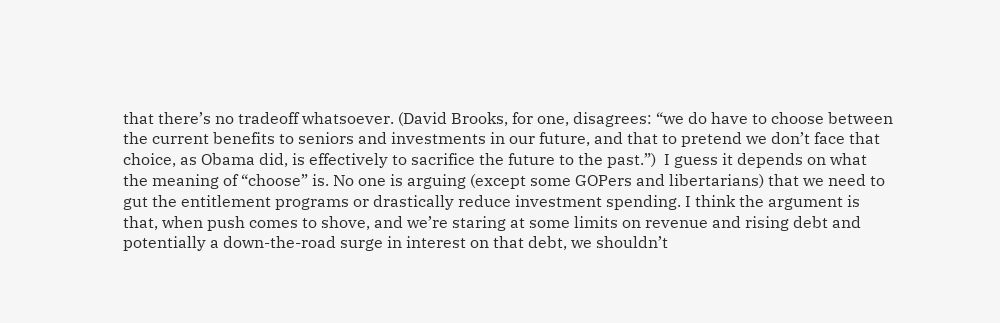that there’s no tradeoff whatsoever. (David Brooks, for one, disagrees: “we do have to choose between the current benefits to seniors and investments in our future, and that to pretend we don’t face that choice, as Obama did, is effectively to sacrifice the future to the past.”)  I guess it depends on what the meaning of “choose” is. No one is arguing (except some GOPers and libertarians) that we need to gut the entitlement programs or drastically reduce investment spending. I think the argument is that, when push comes to shove, and we’re staring at some limits on revenue and rising debt and potentially a down-the-road surge in interest on that debt, we shouldn’t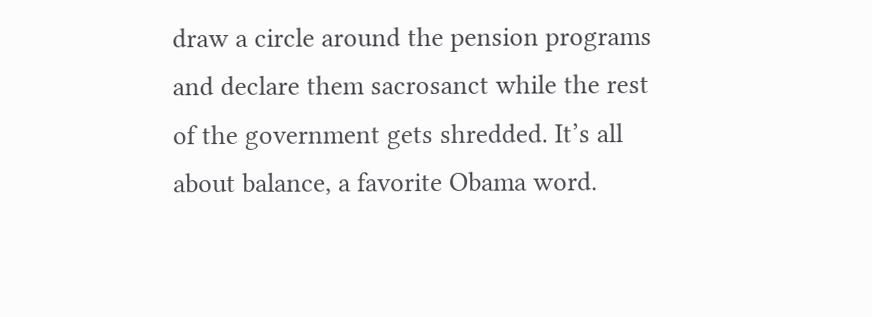draw a circle around the pension programs and declare them sacrosanct while the rest of the government gets shredded. It’s all about balance, a favorite Obama word.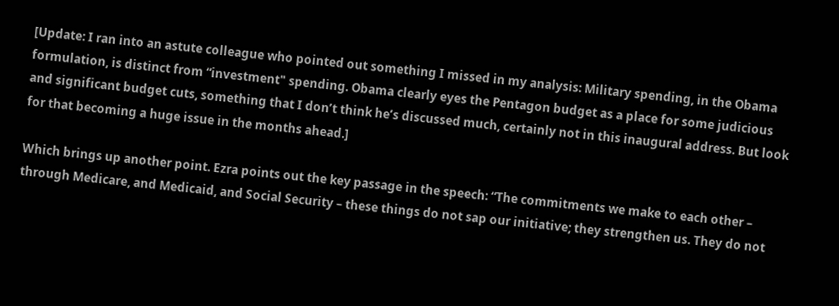[Update: I ran into an astute colleague who pointed out something I missed in my analysis: Military spending, in the Obama formulation, is distinct from “investment" spending. Obama clearly eyes the Pentagon budget as a place for some judicious and significant budget cuts, something that I don’t think he’s discussed much, certainly not in this inaugural address. But look for that becoming a huge issue in the months ahead.]

Which brings up another point. Ezra points out the key passage in the speech: “The commitments we make to each other – through Medicare, and Medicaid, and Social Security – these things do not sap our initiative; they strengthen us. They do not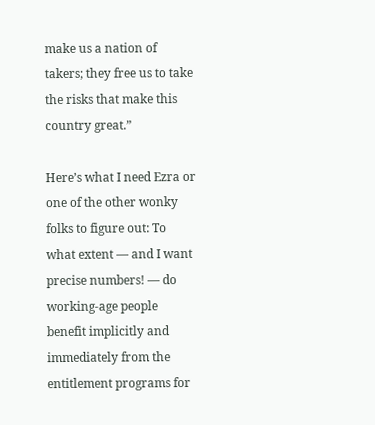make us a nation of takers; they free us to take the risks that make this country great.”

Here’s what I need Ezra or one of the other wonky folks to figure out: To what extent — and I want precise numbers! — do working-age people benefit implicitly and immediately from the entitlement programs for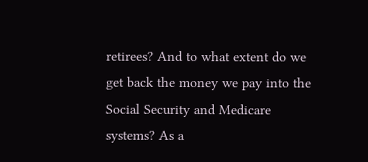retirees? And to what extent do we get back the money we pay into the Social Security and Medicare systems? As a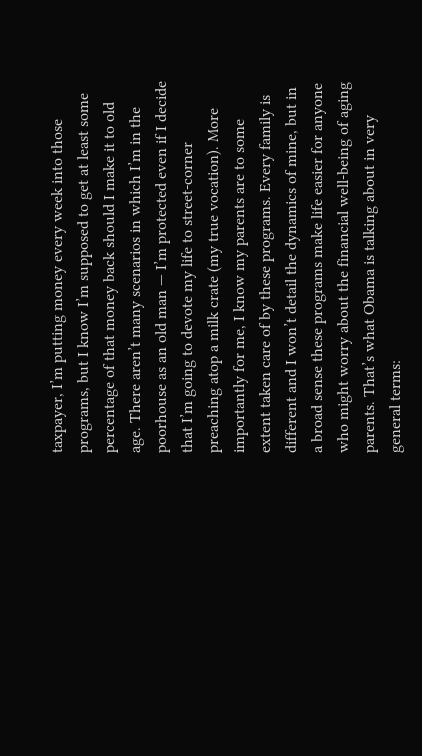taxpayer, I’m putting money every week into those programs, but I know I’m supposed to get at least some percentage of that money back should I make it to old age. There aren’t many scenarios in which I’m in the poorhouse as an old man — I’m protected even if I decide that I’m going to devote my life to street-corner preaching atop a milk crate (my true vocation). More importantly for me, I know my parents are to some extent taken care of by these programs. Every family is different and I won’t detail the dynamics of mine, but in a broad sense these programs make life easier for anyone who might worry about the financial well-being of aging parents. That’s what Obama is talking about in very general terms: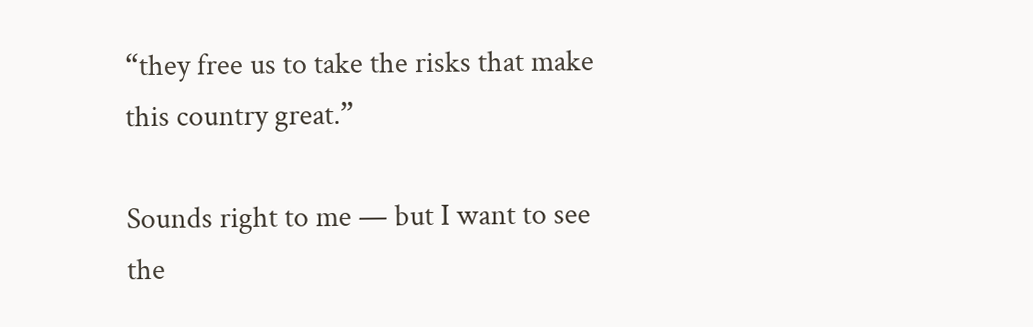“they free us to take the risks that make this country great.”

Sounds right to me — but I want to see the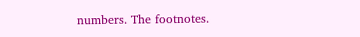numbers. The footnotes.